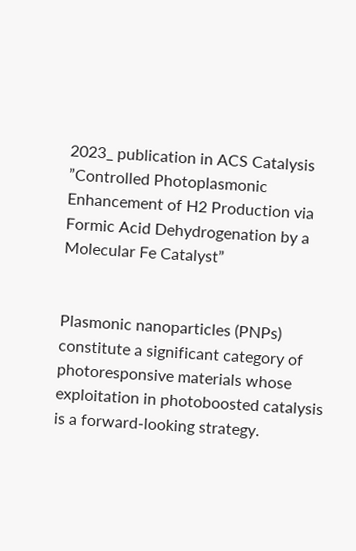2023_ publication in ACS Catalysis ”Controlled Photoplasmonic Enhancement of H2 Production via Formic Acid Dehydrogenation by a Molecular Fe Catalyst”


Plasmonic nanoparticles (PNPs) constitute a significant category of photoresponsive materials whose exploitation in photoboosted catalysis is a forward-looking strategy.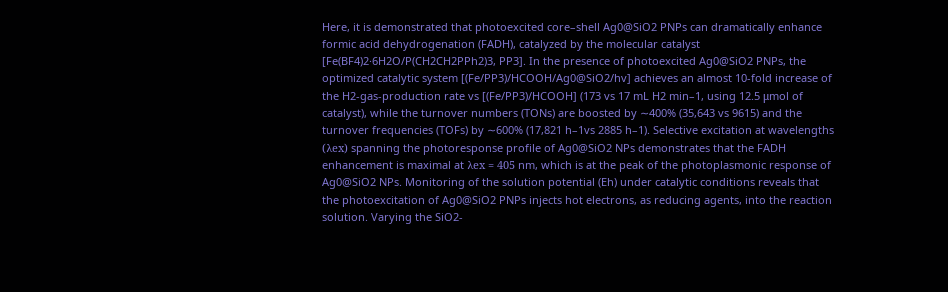Here, it is demonstrated that photoexcited core–shell Ag0@SiO2 PNPs can dramatically enhance formic acid dehydrogenation (FADH), catalyzed by the molecular catalyst [Fe(BF4)2·6H2O/P(CH2CH2PPh2)3, PP3]. In the presence of photoexcited Ag0@SiO2 PNPs, the optimized catalytic system [(Fe/PP3)/HCOOH/Ag0@SiO2/hv] achieves an almost 10-fold increase of the H2-gas-production rate vs [(Fe/PP3)/HCOOH] (173 vs 17 mL H2 min–1, using 12.5 μmol of catalyst), while the turnover numbers (TONs) are boosted by ∼400% (35,643 vs 9615) and the turnover frequencies (TOFs) by ∼600% (17,821 h–1vs 2885 h–1). Selective excitation at wavelengths (λex) spanning the photoresponse profile of Ag0@SiO2 NPs demonstrates that the FADH enhancement is maximal at λex = 405 nm, which is at the peak of the photoplasmonic response of Ag0@SiO2 NPs. Monitoring of the solution potential (Eh) under catalytic conditions reveals that the photoexcitation of Ag0@SiO2 PNPs injects hot electrons, as reducing agents, into the reaction solution. Varying the SiO2-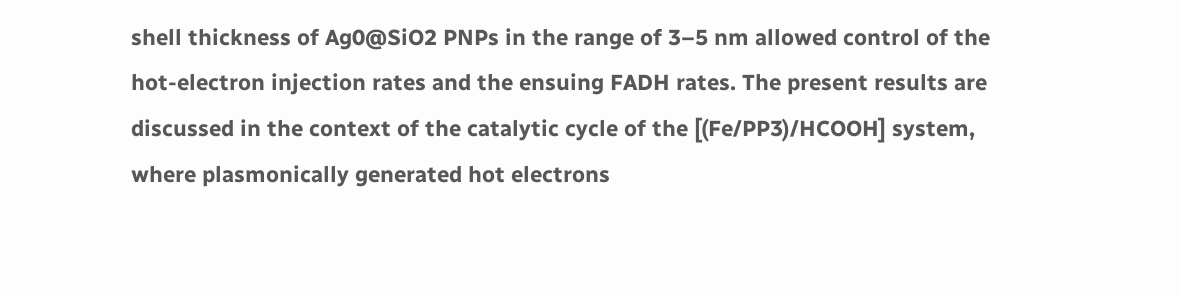shell thickness of Ag0@SiO2 PNPs in the range of 3–5 nm allowed control of the hot-electron injection rates and the ensuing FADH rates. The present results are discussed in the context of the catalytic cycle of the [(Fe/PP3)/HCOOH] system, where plasmonically generated hot electrons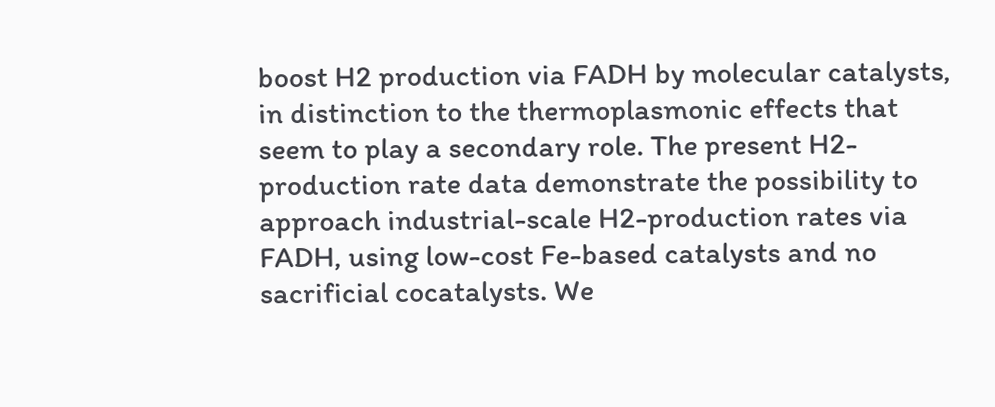boost H2 production via FADH by molecular catalysts, in distinction to the thermoplasmonic effects that seem to play a secondary role. The present H2-production rate data demonstrate the possibility to approach industrial-scale H2-production rates via FADH, using low-cost Fe-based catalysts and no sacrificial cocatalysts. We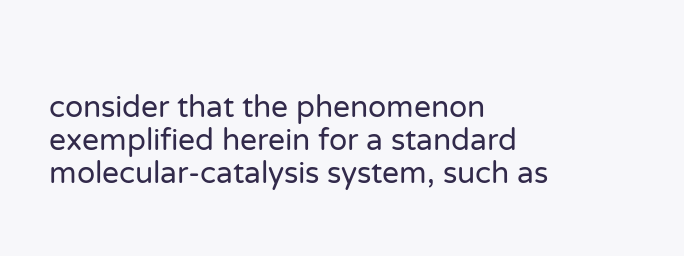consider that the phenomenon exemplified herein for a standard molecular-catalysis system, such as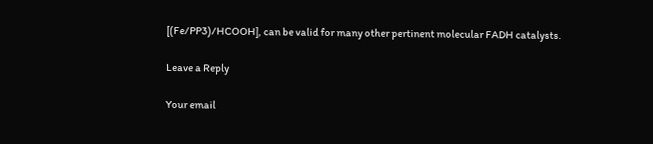[(Fe/PP3)/HCOOH], can be valid for many other pertinent molecular FADH catalysts.

Leave a Reply

Your email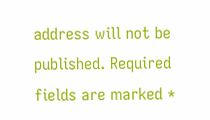address will not be published. Required fields are marked *